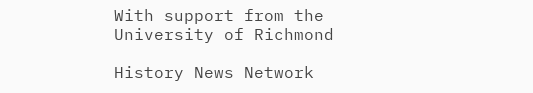With support from the University of Richmond

History News Network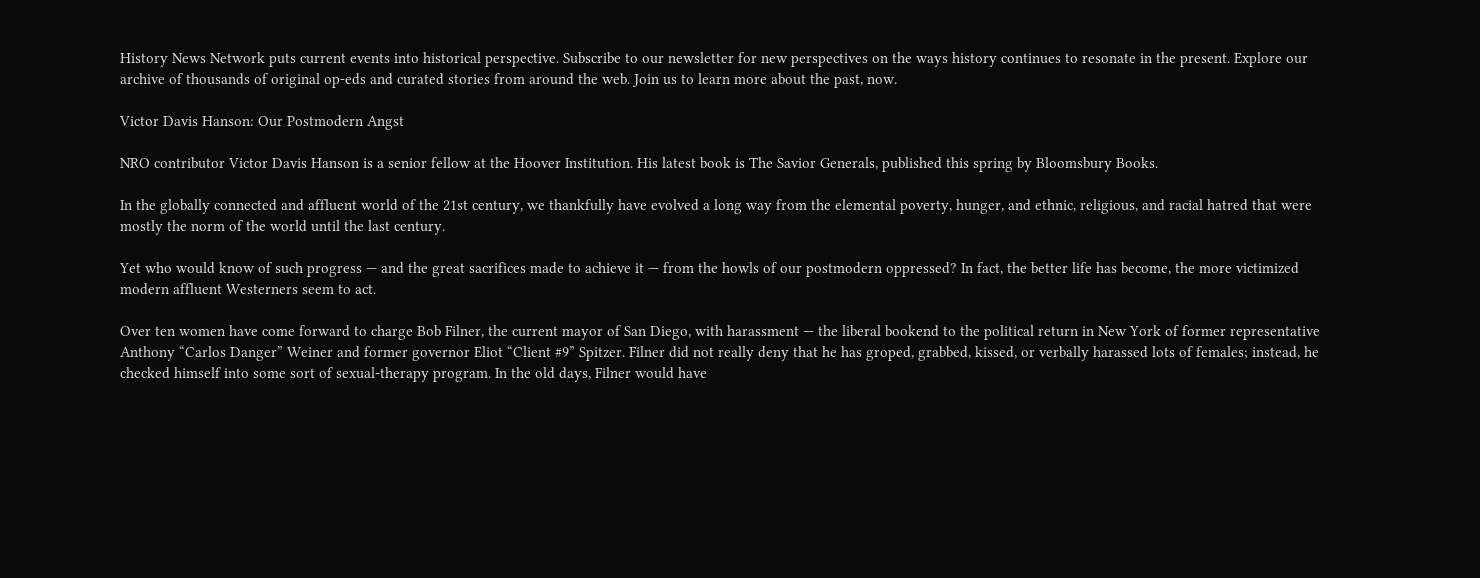History News Network puts current events into historical perspective. Subscribe to our newsletter for new perspectives on the ways history continues to resonate in the present. Explore our archive of thousands of original op-eds and curated stories from around the web. Join us to learn more about the past, now.

Victor Davis Hanson: Our Postmodern Angst

NRO contributor Victor Davis Hanson is a senior fellow at the Hoover Institution. His latest book is The Savior Generals, published this spring by Bloomsbury Books.

In the globally connected and affluent world of the 21st century, we thankfully have evolved a long way from the elemental poverty, hunger, and ethnic, religious, and racial hatred that were mostly the norm of the world until the last century.

Yet who would know of such progress — and the great sacrifices made to achieve it — from the howls of our postmodern oppressed? In fact, the better life has become, the more victimized modern affluent Westerners seem to act.

Over ten women have come forward to charge Bob Filner, the current mayor of San Diego, with harassment — the liberal bookend to the political return in New York of former representative Anthony “Carlos Danger” Weiner and former governor Eliot “Client #9” Spitzer. Filner did not really deny that he has groped, grabbed, kissed, or verbally harassed lots of females; instead, he checked himself into some sort of sexual-therapy program. In the old days, Filner would have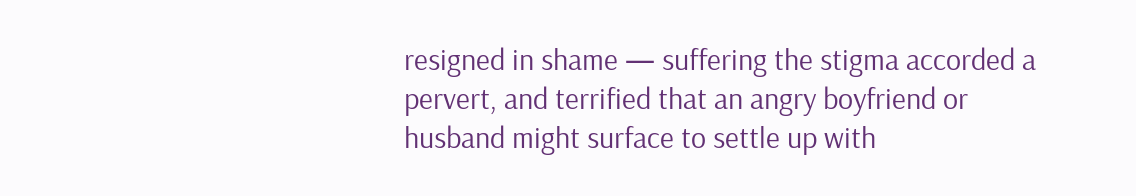resigned in shame — suffering the stigma accorded a pervert, and terrified that an angry boyfriend or husband might surface to settle up with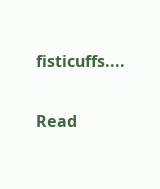fisticuffs....

Read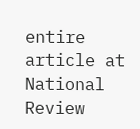entire article at National Review